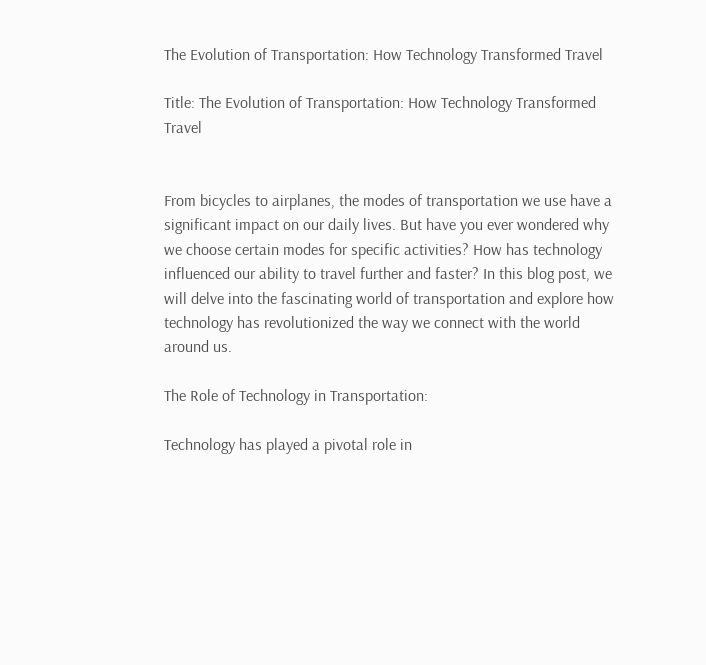The Evolution of Transportation: How Technology Transformed Travel

Title: The Evolution of Transportation: How Technology Transformed Travel


From bicycles to airplanes, the modes of transportation we use have a significant impact on our daily lives. But have you ever wondered why we choose certain modes for specific activities? How has technology influenced our ability to travel further and faster? In this blog post, we will delve into the fascinating world of transportation and explore how technology has revolutionized the way we connect with the world around us.

The Role of Technology in Transportation:

Technology has played a pivotal role in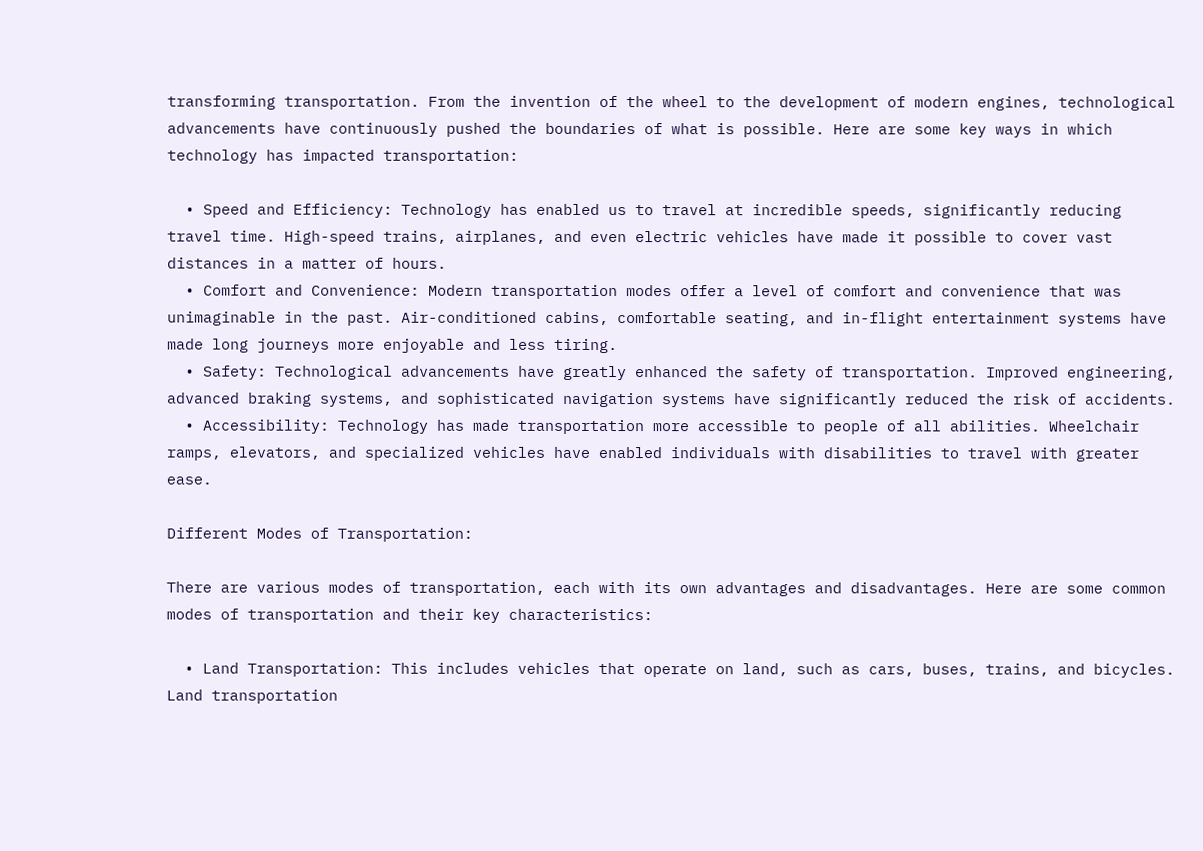transforming transportation. From the invention of the wheel to the development of modern engines, technological advancements have continuously pushed the boundaries of what is possible. Here are some key ways in which technology has impacted transportation:

  • Speed and Efficiency: Technology has enabled us to travel at incredible speeds, significantly reducing travel time. High-speed trains, airplanes, and even electric vehicles have made it possible to cover vast distances in a matter of hours.
  • Comfort and Convenience: Modern transportation modes offer a level of comfort and convenience that was unimaginable in the past. Air-conditioned cabins, comfortable seating, and in-flight entertainment systems have made long journeys more enjoyable and less tiring.
  • Safety: Technological advancements have greatly enhanced the safety of transportation. Improved engineering, advanced braking systems, and sophisticated navigation systems have significantly reduced the risk of accidents.
  • Accessibility: Technology has made transportation more accessible to people of all abilities. Wheelchair ramps, elevators, and specialized vehicles have enabled individuals with disabilities to travel with greater ease.

Different Modes of Transportation:

There are various modes of transportation, each with its own advantages and disadvantages. Here are some common modes of transportation and their key characteristics:

  • Land Transportation: This includes vehicles that operate on land, such as cars, buses, trains, and bicycles. Land transportation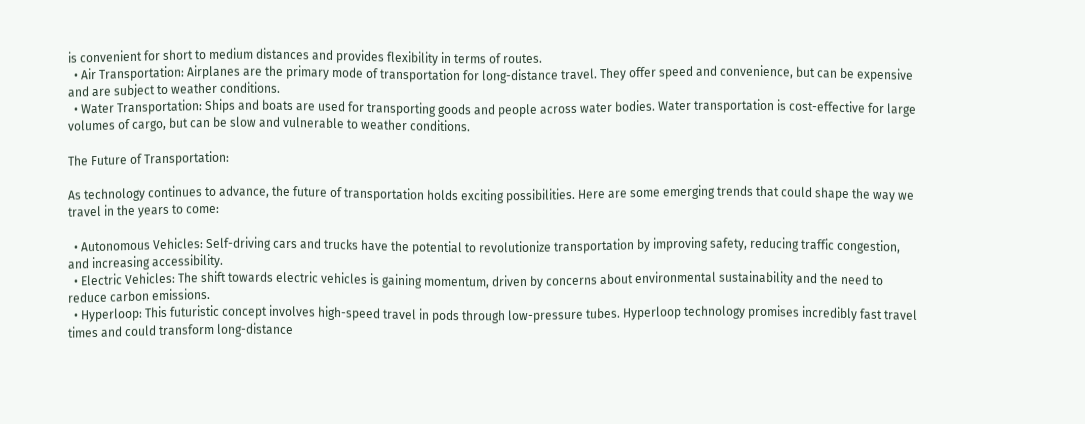is convenient for short to medium distances and provides flexibility in terms of routes.
  • Air Transportation: Airplanes are the primary mode of transportation for long-distance travel. They offer speed and convenience, but can be expensive and are subject to weather conditions.
  • Water Transportation: Ships and boats are used for transporting goods and people across water bodies. Water transportation is cost-effective for large volumes of cargo, but can be slow and vulnerable to weather conditions.

The Future of Transportation:

As technology continues to advance, the future of transportation holds exciting possibilities. Here are some emerging trends that could shape the way we travel in the years to come:

  • Autonomous Vehicles: Self-driving cars and trucks have the potential to revolutionize transportation by improving safety, reducing traffic congestion, and increasing accessibility.
  • Electric Vehicles: The shift towards electric vehicles is gaining momentum, driven by concerns about environmental sustainability and the need to reduce carbon emissions.
  • Hyperloop: This futuristic concept involves high-speed travel in pods through low-pressure tubes. Hyperloop technology promises incredibly fast travel times and could transform long-distance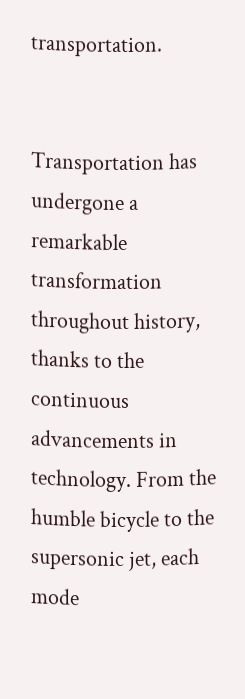transportation.


Transportation has undergone a remarkable transformation throughout history, thanks to the continuous advancements in technology. From the humble bicycle to the supersonic jet, each mode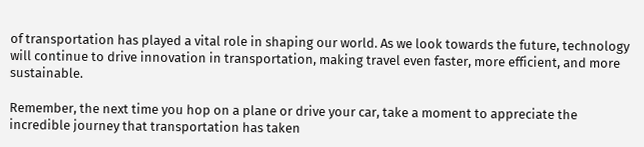of transportation has played a vital role in shaping our world. As we look towards the future, technology will continue to drive innovation in transportation, making travel even faster, more efficient, and more sustainable.

Remember, the next time you hop on a plane or drive your car, take a moment to appreciate the incredible journey that transportation has taken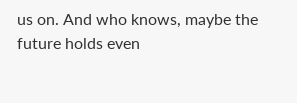us on. And who knows, maybe the future holds even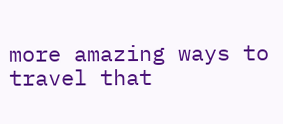more amazing ways to travel that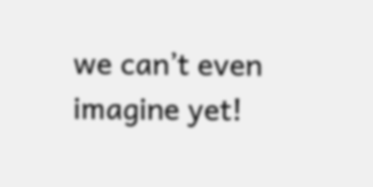we can’t even imagine yet!